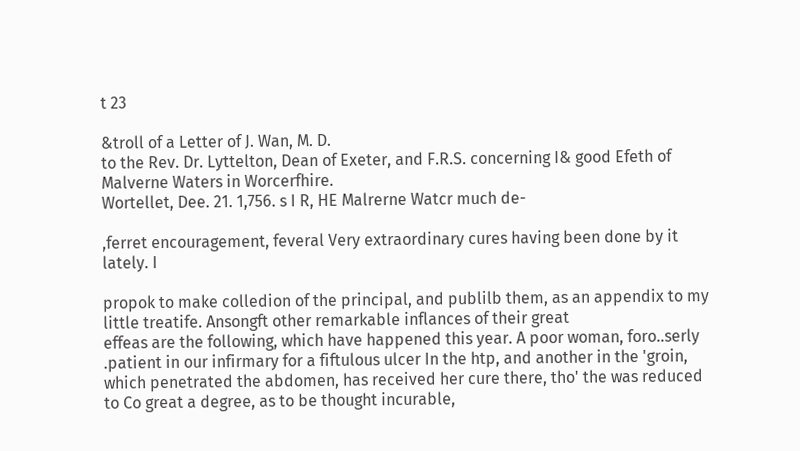t 23

&troll of a Letter of J. Wan, M. D.
to the Rev. Dr. Lyttelton, Dean of Exeter, and F.R.S. concerning I& good Efeth of Malverne Waters in Worcerfhire.
Wortellet, Dee. 21. 1,756. s I R, HE Malrerne Watcr much de-

,ferret encouragement, feveral Very extraordinary cures having been done by it lately. I

propok to make colledion of the principal, and publilb them, as an appendix to my little treatife. Ansongft other remarkable inflances of their great
effeas are the following, which have happened this year. A poor woman, foro..serly .patient in our infirmary for a fiftulous ulcer In the htp, and another in the 'groin, which penetrated the abdomen, has received her cure there, tho' the was reduced to Co great a degree, as to be thought incurable,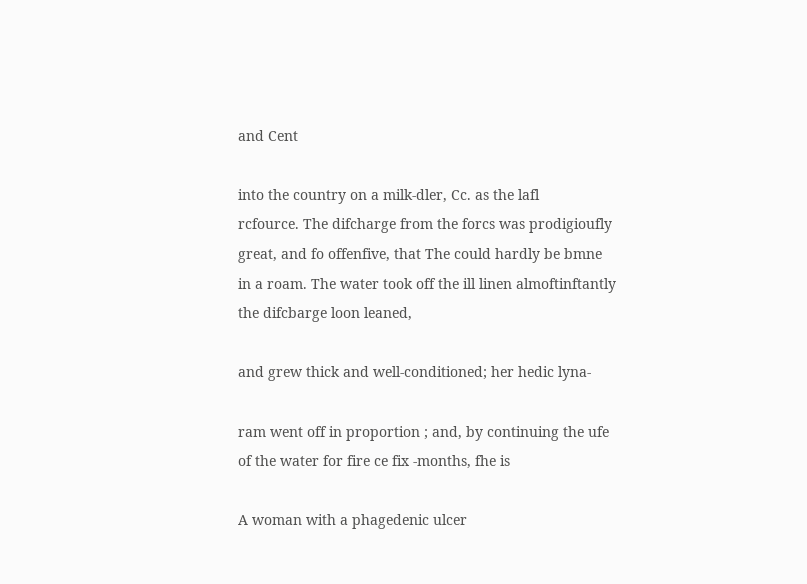and Cent

into the country on a milk-dler, Cc. as the lafl
rcfource. The difcharge from the forcs was prodigioufly great, and fo offenfive, that The could hardly be bmne in a roam. The water took off the ill linen almoftinftantly the difcbarge loon leaned,

and grew thick and well-conditioned; her hedic lyna-

ram went off in proportion ; and, by continuing the ufe of the water for fire ce fix -months, fhe is

A woman with a phagedenic ulcer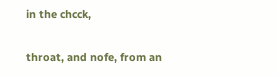in the chcck,

throat, and nofe, from an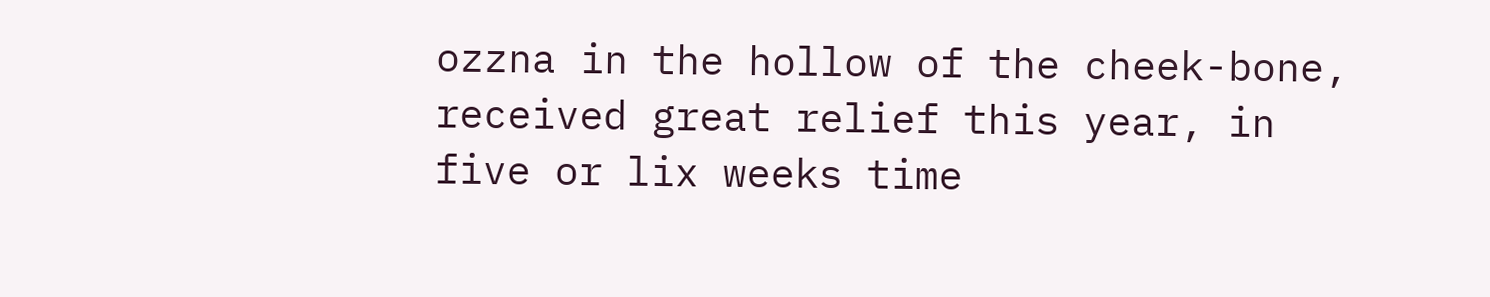ozzna in the hollow of the cheek-bone, received great relief this year, in five or lix weeks time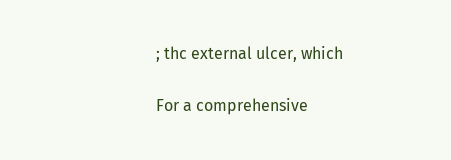; thc external ulcer, which

For a comprehensive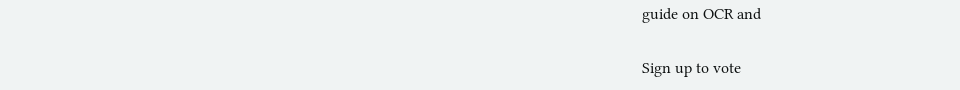guide on OCR and

Sign up to vote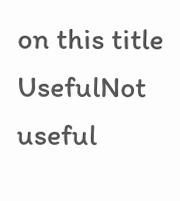on this title
UsefulNot useful